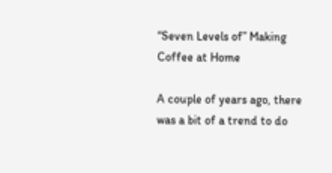“Seven Levels of” Making Coffee at Home

A couple of years ago, there was a bit of a trend to do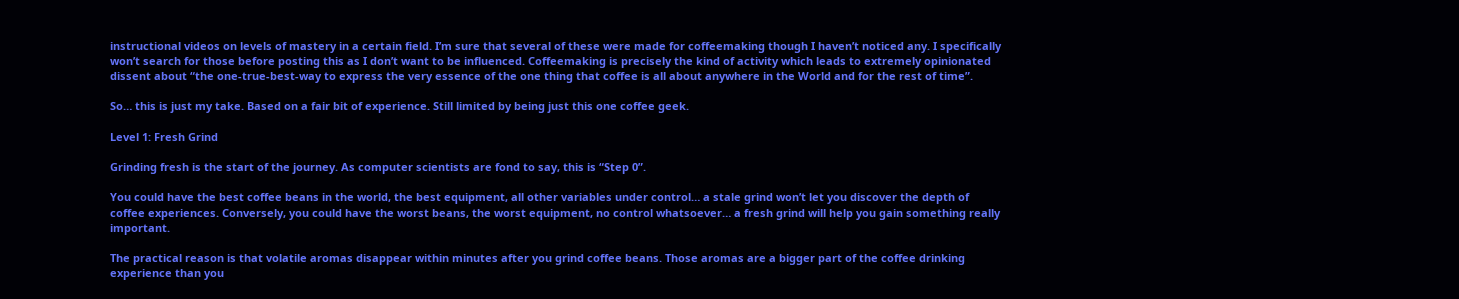instructional videos on levels of mastery in a certain field. I’m sure that several of these were made for coffeemaking though I haven’t noticed any. I specifically won’t search for those before posting this as I don’t want to be influenced. Coffeemaking is precisely the kind of activity which leads to extremely opinionated dissent about “the one-true-best-way to express the very essence of the one thing that coffee is all about anywhere in the World and for the rest of time”.

So… this is just my take. Based on a fair bit of experience. Still limited by being just this one coffee geek.

Level 1: Fresh Grind

Grinding fresh is the start of the journey. As computer scientists are fond to say, this is “Step 0”.

You could have the best coffee beans in the world, the best equipment, all other variables under control… a stale grind won’t let you discover the depth of coffee experiences. Conversely, you could have the worst beans, the worst equipment, no control whatsoever… a fresh grind will help you gain something really important.

The practical reason is that volatile aromas disappear within minutes after you grind coffee beans. Those aromas are a bigger part of the coffee drinking experience than you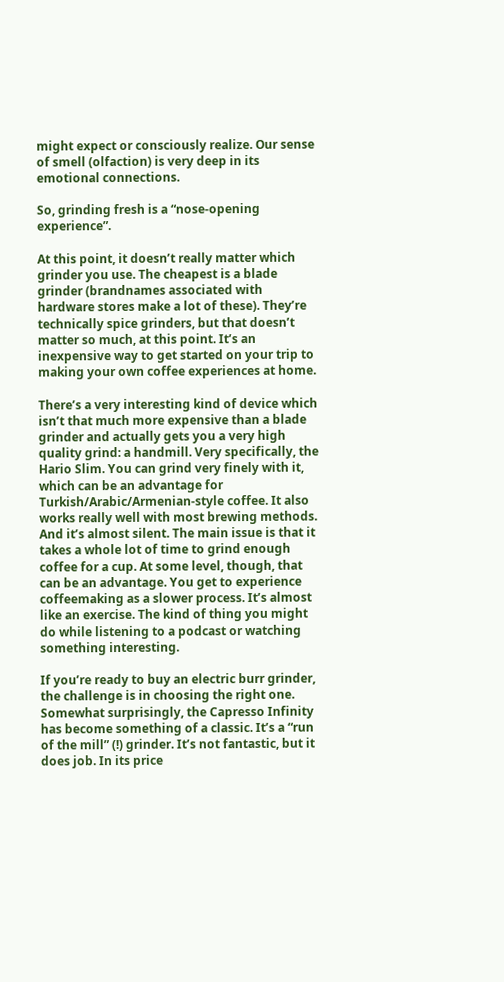might expect or consciously realize. Our sense of smell (olfaction) is very deep in its emotional connections.

So, grinding fresh is a “nose-opening experience”.

At this point, it doesn’t really matter which grinder you use. The cheapest is a blade grinder (brandnames associated with hardware stores make a lot of these). They’re technically spice grinders, but that doesn’t matter so much, at this point. It’s an inexpensive way to get started on your trip to making your own coffee experiences at home.

There’s a very interesting kind of device which isn’t that much more expensive than a blade grinder and actually gets you a very high quality grind: a handmill. Very specifically, the Hario Slim. You can grind very finely with it, which can be an advantage for Turkish/Arabic/Armenian-style coffee. It also works really well with most brewing methods. And it’s almost silent. The main issue is that it takes a whole lot of time to grind enough coffee for a cup. At some level, though, that can be an advantage. You get to experience coffeemaking as a slower process. It’s almost like an exercise. The kind of thing you might do while listening to a podcast or watching something interesting.

If you’re ready to buy an electric burr grinder, the challenge is in choosing the right one. Somewhat surprisingly, the Capresso Infinity has become something of a classic. It’s a “run of the mill” (!) grinder. It’s not fantastic, but it does job. In its price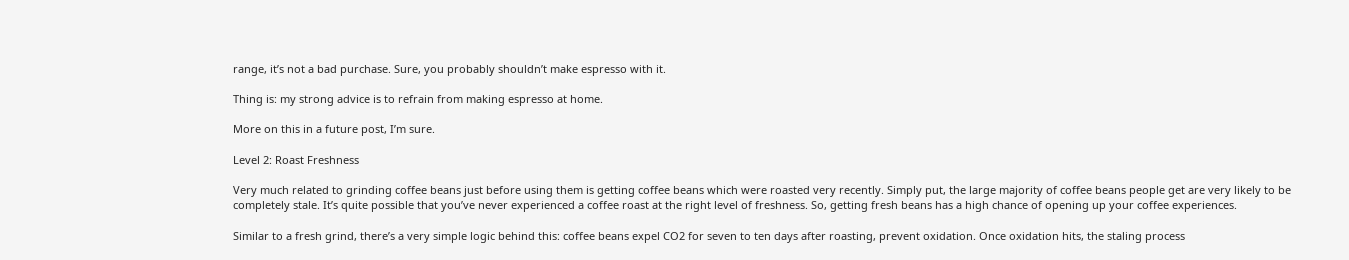range, it’s not a bad purchase. Sure, you probably shouldn’t make espresso with it.

Thing is: my strong advice is to refrain from making espresso at home.

More on this in a future post, I’m sure.

Level 2: Roast Freshness

Very much related to grinding coffee beans just before using them is getting coffee beans which were roasted very recently. Simply put, the large majority of coffee beans people get are very likely to be completely stale. It’s quite possible that you’ve never experienced a coffee roast at the right level of freshness. So, getting fresh beans has a high chance of opening up your coffee experiences.

Similar to a fresh grind, there’s a very simple logic behind this: coffee beans expel CO2 for seven to ten days after roasting, prevent oxidation. Once oxidation hits, the staling process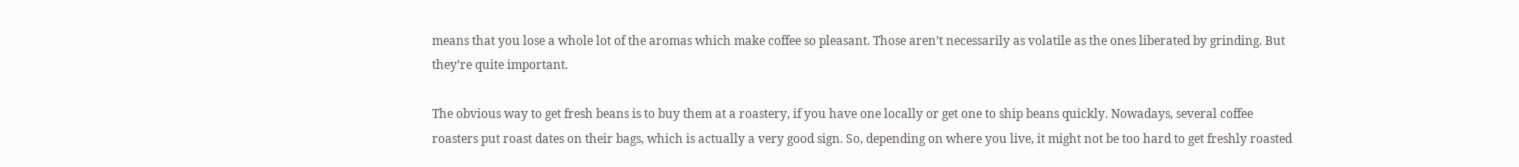means that you lose a whole lot of the aromas which make coffee so pleasant. Those aren’t necessarily as volatile as the ones liberated by grinding. But they’re quite important.

The obvious way to get fresh beans is to buy them at a roastery, if you have one locally or get one to ship beans quickly. Nowadays, several coffee roasters put roast dates on their bags, which is actually a very good sign. So, depending on where you live, it might not be too hard to get freshly roasted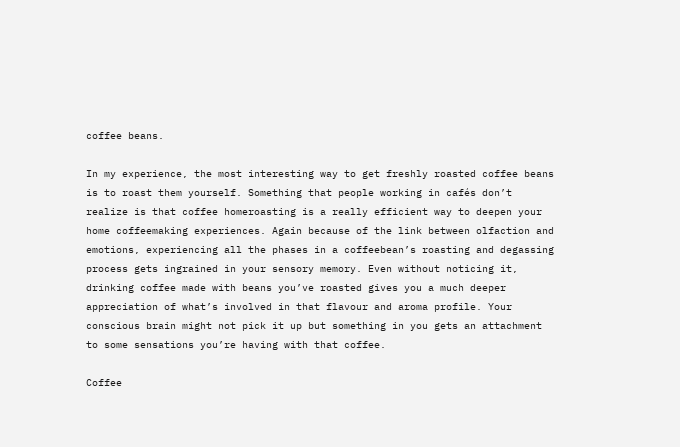coffee beans.

In my experience, the most interesting way to get freshly roasted coffee beans is to roast them yourself. Something that people working in cafés don’t realize is that coffee homeroasting is a really efficient way to deepen your home coffeemaking experiences. Again because of the link between olfaction and emotions, experiencing all the phases in a coffeebean’s roasting and degassing process gets ingrained in your sensory memory. Even without noticing it, drinking coffee made with beans you’ve roasted gives you a much deeper appreciation of what’s involved in that flavour and aroma profile. Your conscious brain might not pick it up but something in you gets an attachment to some sensations you’re having with that coffee.

Coffee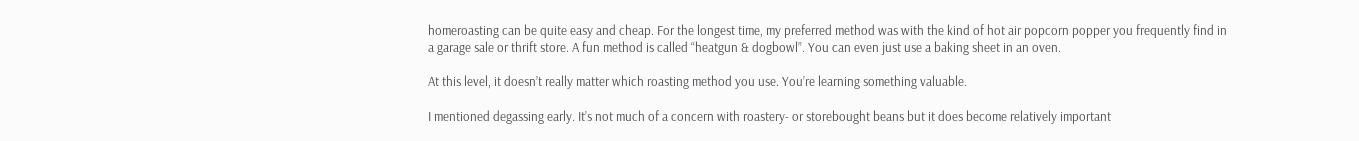homeroasting can be quite easy and cheap. For the longest time, my preferred method was with the kind of hot air popcorn popper you frequently find in a garage sale or thrift store. A fun method is called “heatgun & dogbowl”. You can even just use a baking sheet in an oven.

At this level, it doesn’t really matter which roasting method you use. You’re learning something valuable.

I mentioned degassing early. It’s not much of a concern with roastery- or storebought beans but it does become relatively important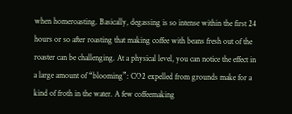when homeroasting. Basically, degassing is so intense within the first 24 hours or so after roasting that making coffee with beans fresh out of the roaster can be challenging. At a physical level, you can notice the effect in a large amount of “blooming”: CO2 expelled from grounds make for a kind of froth in the water. A few coffeemaking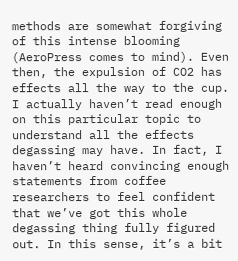methods are somewhat forgiving of this intense blooming (AeroPress comes to mind). Even then, the expulsion of CO2 has effects all the way to the cup. I actually haven’t read enough on this particular topic to understand all the effects degassing may have. In fact, I haven’t heard convincing enough statements from coffee researchers to feel confident that we’ve got this whole degassing thing fully figured out. In this sense, it’s a bit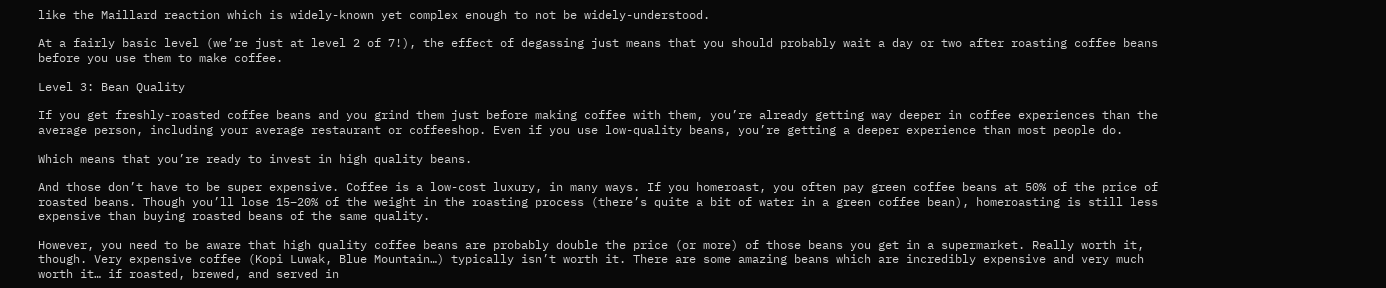like the Maillard reaction which is widely-known yet complex enough to not be widely-understood.

At a fairly basic level (we’re just at level 2 of 7!), the effect of degassing just means that you should probably wait a day or two after roasting coffee beans before you use them to make coffee.

Level 3: Bean Quality

If you get freshly-roasted coffee beans and you grind them just before making coffee with them, you’re already getting way deeper in coffee experiences than the average person, including your average restaurant or coffeeshop. Even if you use low-quality beans, you’re getting a deeper experience than most people do.

Which means that you’re ready to invest in high quality beans.

And those don’t have to be super expensive. Coffee is a low-cost luxury, in many ways. If you homeroast, you often pay green coffee beans at 50% of the price of roasted beans. Though you’ll lose 15–20% of the weight in the roasting process (there’s quite a bit of water in a green coffee bean), homeroasting is still less expensive than buying roasted beans of the same quality.

However, you need to be aware that high quality coffee beans are probably double the price (or more) of those beans you get in a supermarket. Really worth it, though. Very expensive coffee (Kopi Luwak, Blue Mountain…) typically isn’t worth it. There are some amazing beans which are incredibly expensive and very much worth it… if roasted, brewed, and served in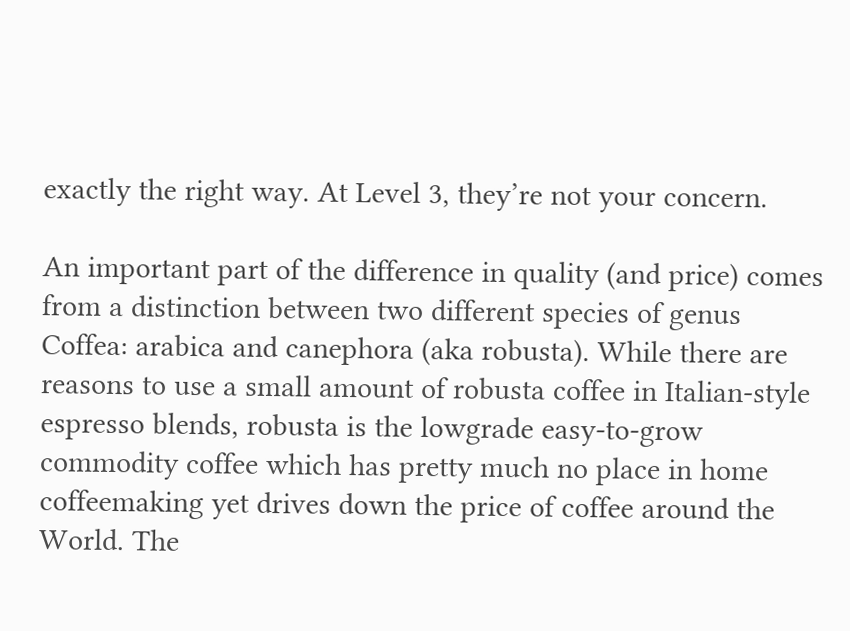exactly the right way. At Level 3, they’re not your concern.

An important part of the difference in quality (and price) comes from a distinction between two different species of genus Coffea: arabica and canephora (aka robusta). While there are reasons to use a small amount of robusta coffee in Italian-style espresso blends, robusta is the lowgrade easy-to-grow commodity coffee which has pretty much no place in home coffeemaking yet drives down the price of coffee around the World. The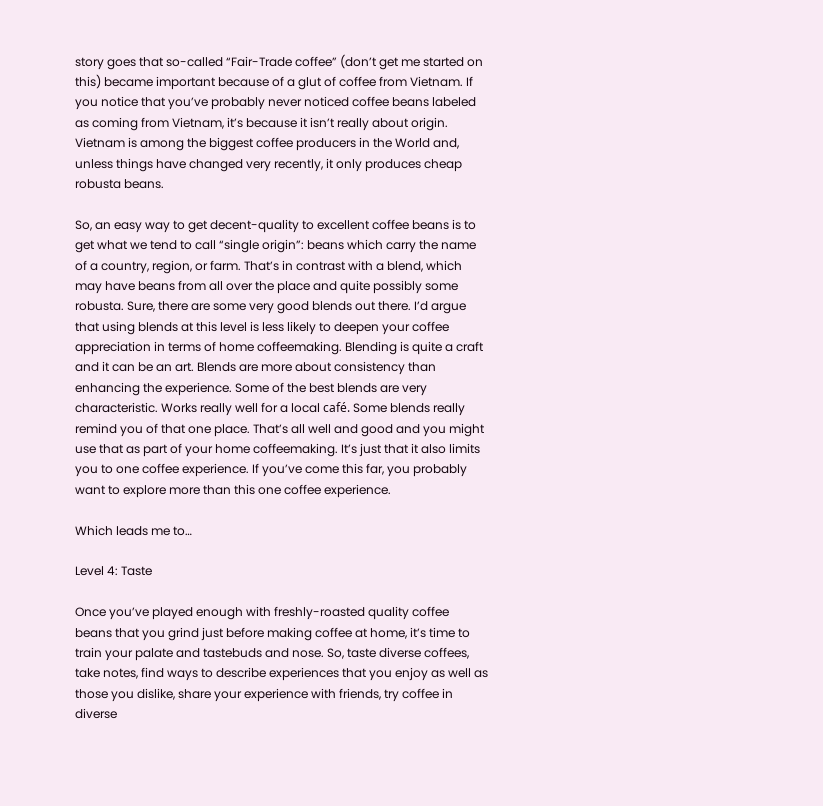story goes that so-called “Fair-Trade coffee” (don’t get me started on this) became important because of a glut of coffee from Vietnam. If you notice that you’ve probably never noticed coffee beans labeled as coming from Vietnam, it’s because it isn’t really about origin. Vietnam is among the biggest coffee producers in the World and, unless things have changed very recently, it only produces cheap robusta beans.

So, an easy way to get decent-quality to excellent coffee beans is to get what we tend to call “single origin”: beans which carry the name of a country, region, or farm. That’s in contrast with a blend, which may have beans from all over the place and quite possibly some robusta. Sure, there are some very good blends out there. I’d argue that using blends at this level is less likely to deepen your coffee appreciation in terms of home coffeemaking. Blending is quite a craft and it can be an art. Blends are more about consistency than enhancing the experience. Some of the best blends are very characteristic. Works really well for a local café. Some blends really remind you of that one place. That’s all well and good and you might use that as part of your home coffeemaking. It’s just that it also limits you to one coffee experience. If you’ve come this far, you probably want to explore more than this one coffee experience.

Which leads me to…

Level 4: Taste

Once you’ve played enough with freshly-roasted quality coffee beans that you grind just before making coffee at home, it’s time to train your palate and tastebuds and nose. So, taste diverse coffees, take notes, find ways to describe experiences that you enjoy as well as those you dislike, share your experience with friends, try coffee in diverse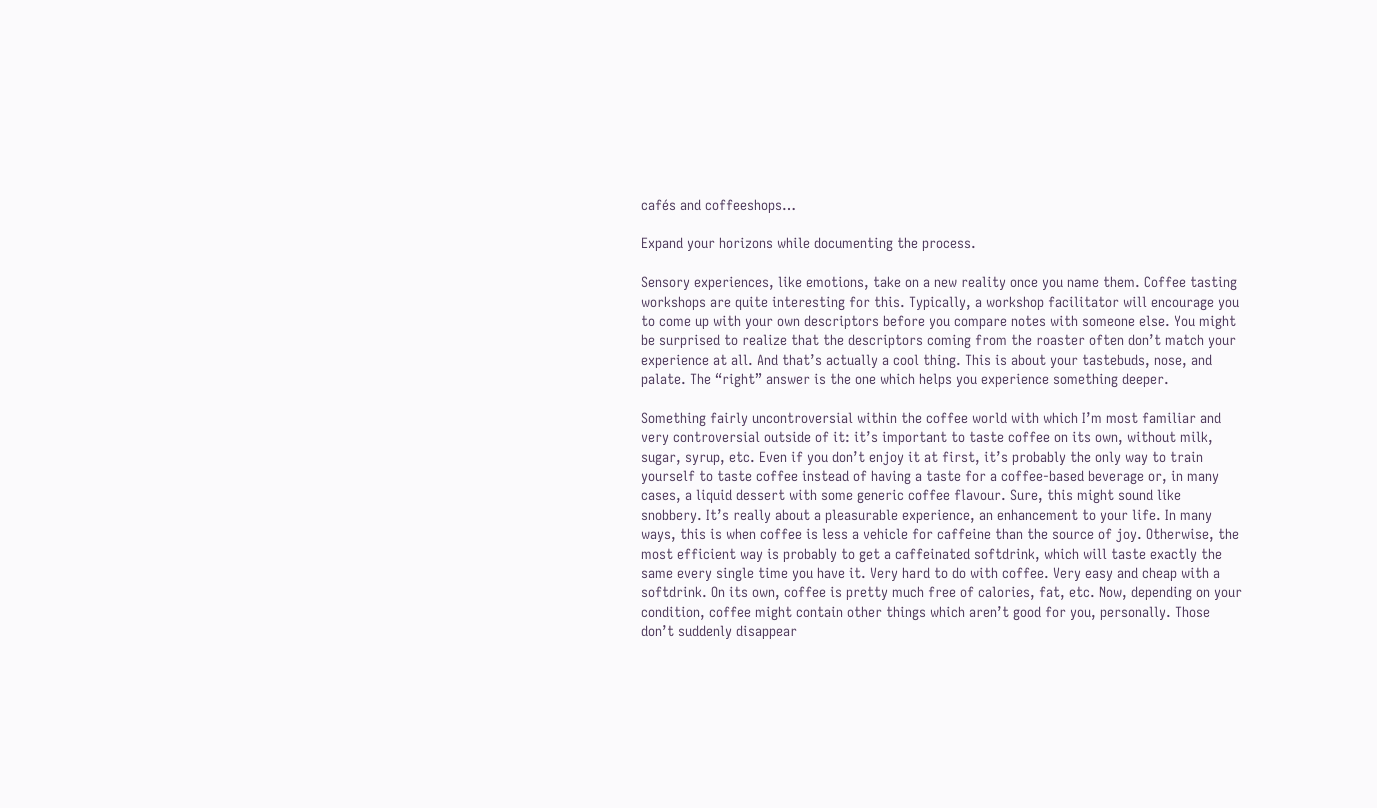cafés and coffeeshops…

Expand your horizons while documenting the process.

Sensory experiences, like emotions, take on a new reality once you name them. Coffee tasting workshops are quite interesting for this. Typically, a workshop facilitator will encourage you to come up with your own descriptors before you compare notes with someone else. You might be surprised to realize that the descriptors coming from the roaster often don’t match your experience at all. And that’s actually a cool thing. This is about your tastebuds, nose, and palate. The “right” answer is the one which helps you experience something deeper.

Something fairly uncontroversial within the coffee world with which I’m most familiar and very controversial outside of it: it’s important to taste coffee on its own, without milk, sugar, syrup, etc. Even if you don’t enjoy it at first, it’s probably the only way to train yourself to taste coffee instead of having a taste for a coffee-based beverage or, in many cases, a liquid dessert with some generic coffee flavour. Sure, this might sound like snobbery. It’s really about a pleasurable experience, an enhancement to your life. In many ways, this is when coffee is less a vehicle for caffeine than the source of joy. Otherwise, the most efficient way is probably to get a caffeinated softdrink, which will taste exactly the same every single time you have it. Very hard to do with coffee. Very easy and cheap with a softdrink. On its own, coffee is pretty much free of calories, fat, etc. Now, depending on your condition, coffee might contain other things which aren’t good for you, personally. Those don’t suddenly disappear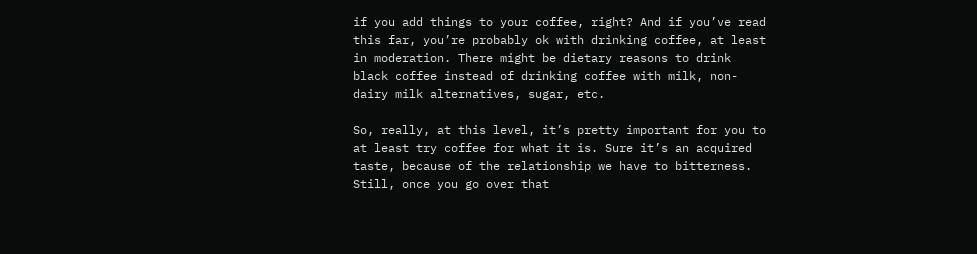if you add things to your coffee, right? And if you’ve read this far, you’re probably ok with drinking coffee, at least in moderation. There might be dietary reasons to drink black coffee instead of drinking coffee with milk, non-dairy milk alternatives, sugar, etc.

So, really, at this level, it’s pretty important for you to at least try coffee for what it is. Sure it’s an acquired taste, because of the relationship we have to bitterness. Still, once you go over that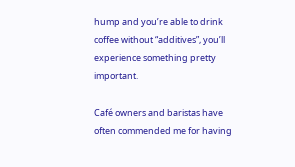hump and you’re able to drink coffee without “additives”, you’ll experience something pretty important.

Café owners and baristas have often commended me for having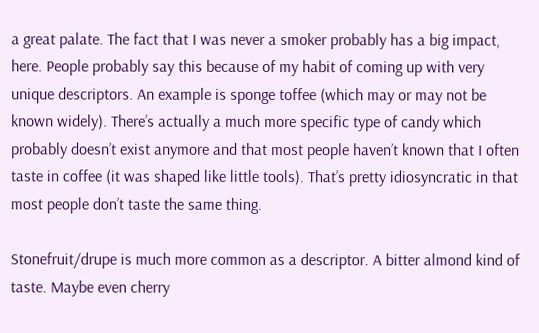a great palate. The fact that I was never a smoker probably has a big impact, here. People probably say this because of my habit of coming up with very unique descriptors. An example is sponge toffee (which may or may not be known widely). There’s actually a much more specific type of candy which probably doesn’t exist anymore and that most people haven’t known that I often taste in coffee (it was shaped like little tools). That’s pretty idiosyncratic in that most people don’t taste the same thing.

Stonefruit/drupe is much more common as a descriptor. A bitter almond kind of taste. Maybe even cherry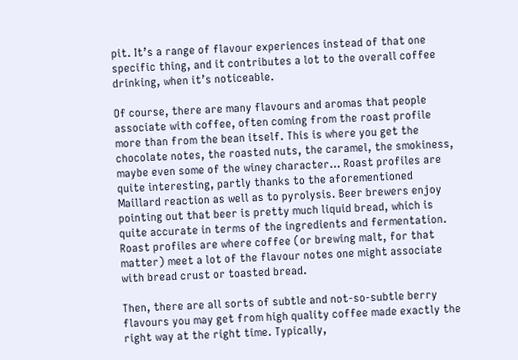pit. It’s a range of flavour experiences instead of that one specific thing, and it contributes a lot to the overall coffee drinking, when it’s noticeable.

Of course, there are many flavours and aromas that people associate with coffee, often coming from the roast profile more than from the bean itself. This is where you get the chocolate notes, the roasted nuts, the caramel, the smokiness, maybe even some of the winey character… Roast profiles are quite interesting, partly thanks to the aforementioned Maillard reaction as well as to pyrolysis. Beer brewers enjoy pointing out that beer is pretty much liquid bread, which is quite accurate in terms of the ingredients and fermentation. Roast profiles are where coffee (or brewing malt, for that matter) meet a lot of the flavour notes one might associate with bread crust or toasted bread.

Then, there are all sorts of subtle and not-so-subtle berry flavours you may get from high quality coffee made exactly the right way at the right time. Typically,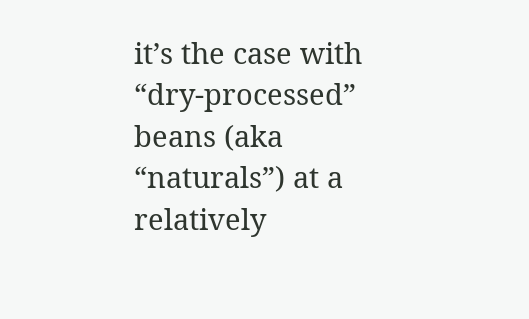it’s the case with “dry-processed” beans (aka “naturals”) at a relatively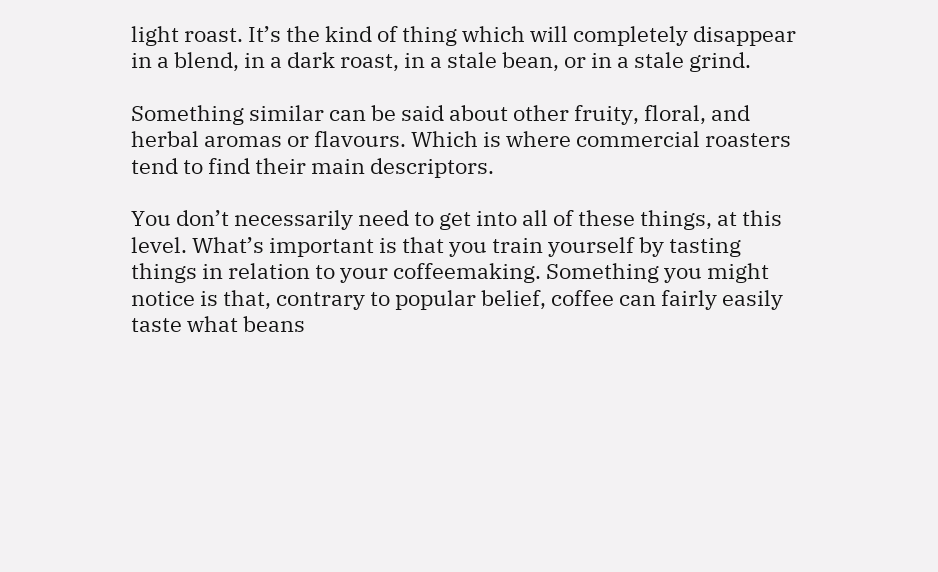light roast. It’s the kind of thing which will completely disappear in a blend, in a dark roast, in a stale bean, or in a stale grind.

Something similar can be said about other fruity, floral, and herbal aromas or flavours. Which is where commercial roasters tend to find their main descriptors.

You don’t necessarily need to get into all of these things, at this level. What’s important is that you train yourself by tasting things in relation to your coffeemaking. Something you might notice is that, contrary to popular belief, coffee can fairly easily taste what beans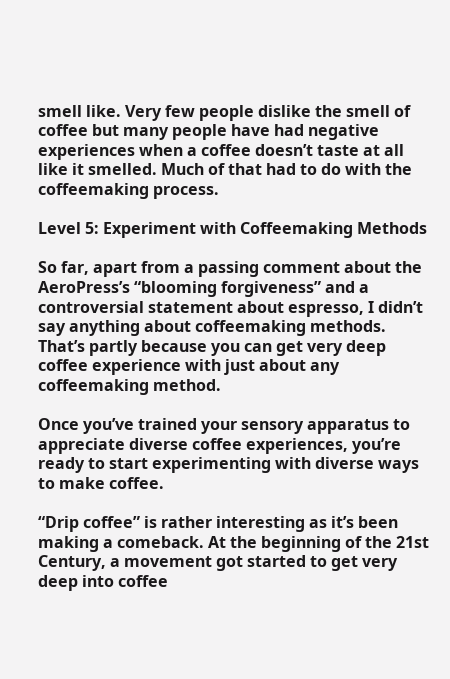smell like. Very few people dislike the smell of coffee but many people have had negative experiences when a coffee doesn’t taste at all like it smelled. Much of that had to do with the coffeemaking process.

Level 5: Experiment with Coffeemaking Methods

So far, apart from a passing comment about the AeroPress’s “blooming forgiveness” and a controversial statement about espresso, I didn’t say anything about coffeemaking methods. That’s partly because you can get very deep coffee experience with just about any coffeemaking method.

Once you’ve trained your sensory apparatus to appreciate diverse coffee experiences, you’re ready to start experimenting with diverse ways to make coffee.

“Drip coffee” is rather interesting as it’s been making a comeback. At the beginning of the 21st Century, a movement got started to get very deep into coffee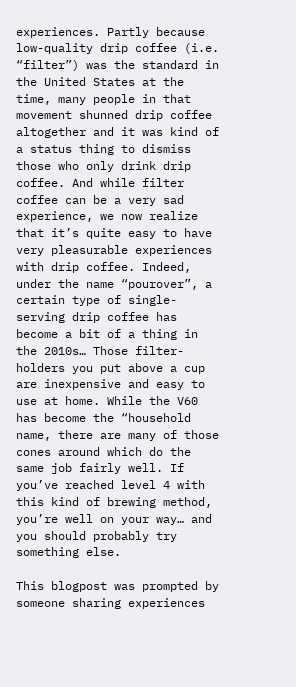experiences. Partly because low-quality drip coffee (i.e. “filter”) was the standard in the United States at the time, many people in that movement shunned drip coffee altogether and it was kind of a status thing to dismiss those who only drink drip coffee. And while filter coffee can be a very sad experience, we now realize that it’s quite easy to have very pleasurable experiences with drip coffee. Indeed, under the name “pourover”, a certain type of single-serving drip coffee has become a bit of a thing in the 2010s… Those filter-holders you put above a cup are inexpensive and easy to use at home. While the V60 has become the “household name, there are many of those cones around which do the same job fairly well. If you’ve reached level 4 with this kind of brewing method, you’re well on your way… and you should probably try something else.

This blogpost was prompted by someone sharing experiences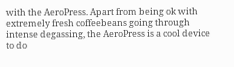with the AeroPress. Apart from being ok with extremely fresh coffeebeans going through intense degassing, the AeroPress is a cool device to do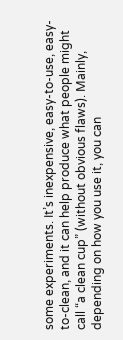some experiments. It’s inexpensive, easy-to-use, easy-to-clean, and it can help produce what people might call “a clean cup” (without obvious flaws). Mainly, depending on how you use it, you can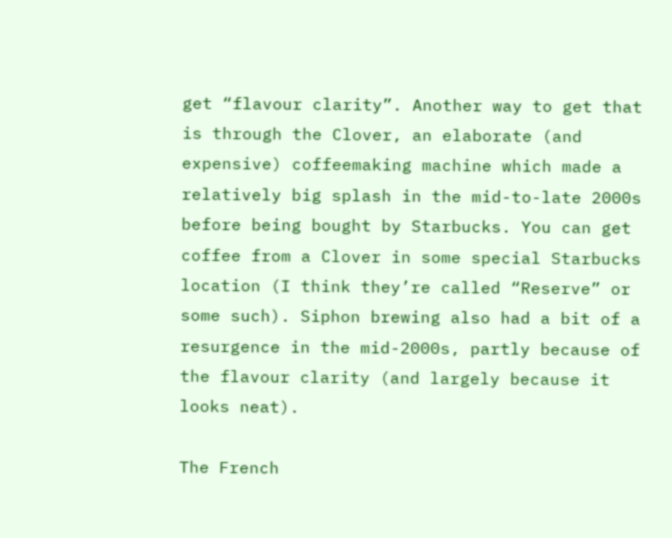get “flavour clarity”. Another way to get that is through the Clover, an elaborate (and expensive) coffeemaking machine which made a relatively big splash in the mid-to-late 2000s before being bought by Starbucks. You can get coffee from a Clover in some special Starbucks location (I think they’re called “Reserve” or some such). Siphon brewing also had a bit of a resurgence in the mid-2000s, partly because of the flavour clarity (and largely because it looks neat).

The French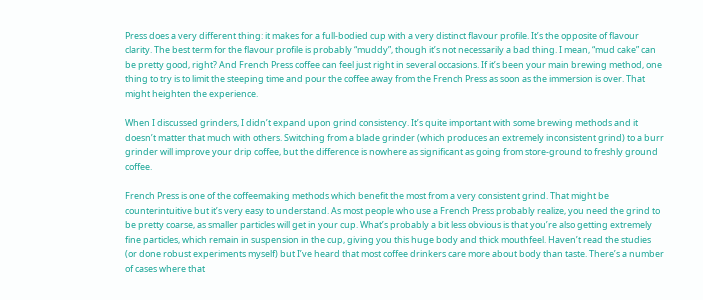Press does a very different thing: it makes for a full-bodied cup with a very distinct flavour profile. It’s the opposite of flavour clarity. The best term for the flavour profile is probably “muddy”, though it’s not necessarily a bad thing. I mean, “mud cake” can be pretty good, right? And French Press coffee can feel just right in several occasions. If it’s been your main brewing method, one thing to try is to limit the steeping time and pour the coffee away from the French Press as soon as the immersion is over. That might heighten the experience.

When I discussed grinders, I didn’t expand upon grind consistency. It’s quite important with some brewing methods and it doesn’t matter that much with others. Switching from a blade grinder (which produces an extremely inconsistent grind) to a burr grinder will improve your drip coffee, but the difference is nowhere as significant as going from store-ground to freshly ground coffee.

French Press is one of the coffeemaking methods which benefit the most from a very consistent grind. That might be counterintuitive but it’s very easy to understand. As most people who use a French Press probably realize, you need the grind to be pretty coarse, as smaller particles will get in your cup. What’s probably a bit less obvious is that you’re also getting extremely fine particles, which remain in suspension in the cup, giving you this huge body and thick mouthfeel. Haven’t read the studies (or done robust experiments myself) but I’ve heard that most coffee drinkers care more about body than taste. There’s a number of cases where that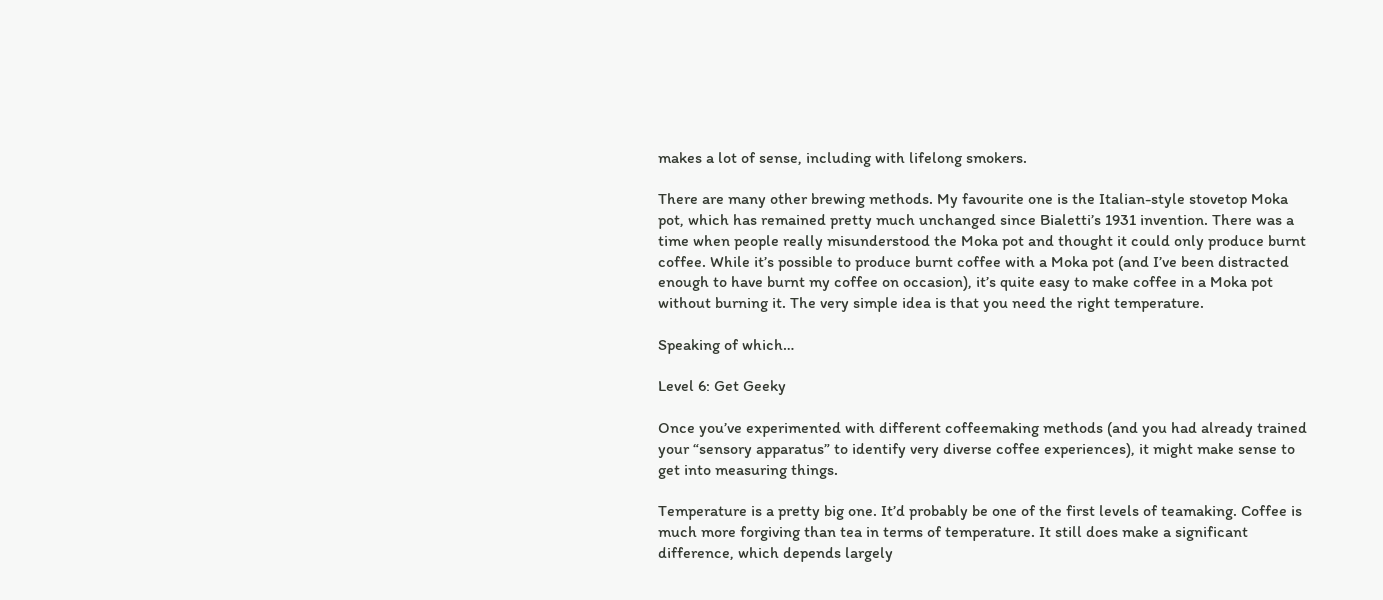makes a lot of sense, including with lifelong smokers.

There are many other brewing methods. My favourite one is the Italian-style stovetop Moka pot, which has remained pretty much unchanged since Bialetti’s 1931 invention. There was a time when people really misunderstood the Moka pot and thought it could only produce burnt coffee. While it’s possible to produce burnt coffee with a Moka pot (and I’ve been distracted enough to have burnt my coffee on occasion), it’s quite easy to make coffee in a Moka pot without burning it. The very simple idea is that you need the right temperature.

Speaking of which…

Level 6: Get Geeky

Once you’ve experimented with different coffeemaking methods (and you had already trained your “sensory apparatus” to identify very diverse coffee experiences), it might make sense to get into measuring things.

Temperature is a pretty big one. It’d probably be one of the first levels of teamaking. Coffee is much more forgiving than tea in terms of temperature. It still does make a significant difference, which depends largely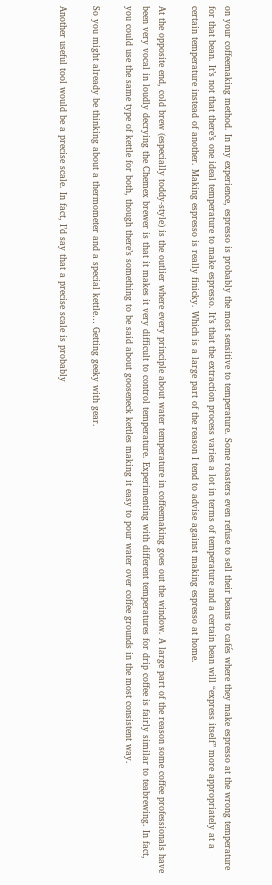on your coffeemaking method. In my experience, espresso is probably the most sensitive to temperature. Some roasters even refuse to sell their beans to cafés where they make espresso at the wrong temperature for that bean. It’s not that there’s one ideal temperature to make espresso. It’s that the extraction process varies a lot in terms of temperature and a certain bean will “express itself” more appropriately at a certain temperature instead of another. Making espresso is really finicky. Which is a large part of the reason I tend to advise against making espresso at home.

At the opposite end, cold brew (especially toddy-style) is the outlier where every principle about water temperature in coffeemaking goes out the window. A large part of the reason some coffee professionals have been very vocal in loudly decrying the Chemex brewer is that it makes it very difficult to control temperature. Experimenting with different temperatures for drip coffee is fairly similar to teabrewing. In fact, you could use the same type of kettle for both, though there’s something to be said about gooseneck kettles making it easy to pour water over coffee grounds in the most consistent way.

So you might already be thinking about a thermometer and a special kettle… Getting geeky with gear.

Another useful tool would be a precise scale. In fact, I’d say that a precise scale is probably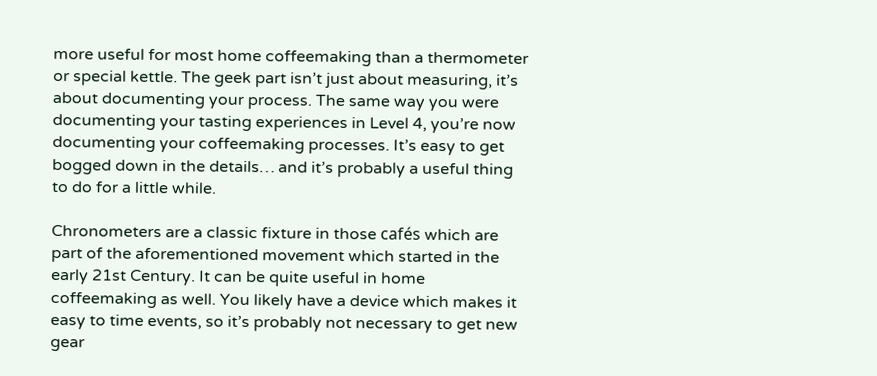more useful for most home coffeemaking than a thermometer or special kettle. The geek part isn’t just about measuring, it’s about documenting your process. The same way you were documenting your tasting experiences in Level 4, you’re now documenting your coffeemaking processes. It’s easy to get bogged down in the details… and it’s probably a useful thing to do for a little while.

Chronometers are a classic fixture in those cafés which are part of the aforementioned movement which started in the early 21st Century. It can be quite useful in home coffeemaking as well. You likely have a device which makes it easy to time events, so it’s probably not necessary to get new gear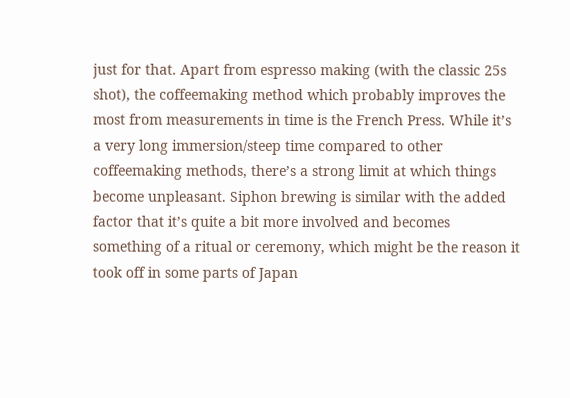just for that. Apart from espresso making (with the classic 25s shot), the coffeemaking method which probably improves the most from measurements in time is the French Press. While it’s a very long immersion/steep time compared to other coffeemaking methods, there’s a strong limit at which things become unpleasant. Siphon brewing is similar with the added factor that it’s quite a bit more involved and becomes something of a ritual or ceremony, which might be the reason it took off in some parts of Japan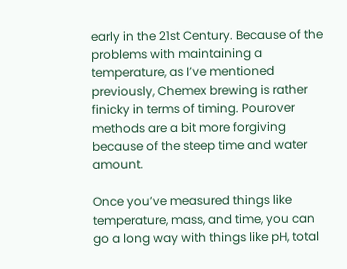early in the 21st Century. Because of the problems with maintaining a temperature, as I’ve mentioned previously, Chemex brewing is rather finicky in terms of timing. Pourover methods are a bit more forgiving because of the steep time and water amount.

Once you’ve measured things like temperature, mass, and time, you can go a long way with things like pH, total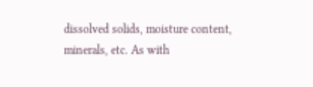dissolved solids, moisture content, minerals, etc. As with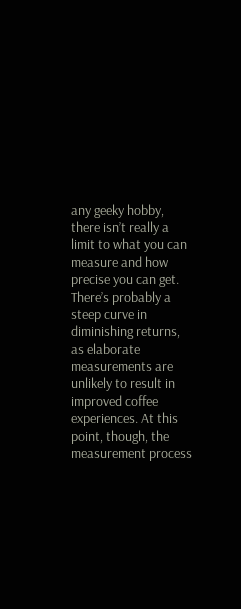any geeky hobby, there isn’t really a limit to what you can measure and how precise you can get. There’s probably a steep curve in diminishing returns, as elaborate measurements are unlikely to result in improved coffee experiences. At this point, though, the measurement process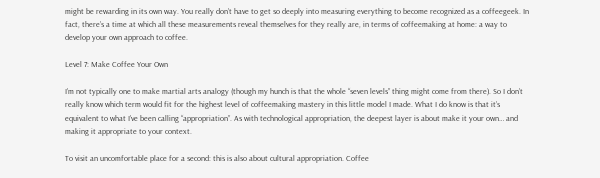might be rewarding in its own way. You really don’t have to get so deeply into measuring everything to become recognized as a coffeegeek. In fact, there’s a time at which all these measurements reveal themselves for they really are, in terms of coffeemaking at home: a way to develop your own approach to coffee.

Level 7: Make Coffee Your Own

I’m not typically one to make martial arts analogy (though my hunch is that the whole “seven levels” thing might come from there). So I don’t really know which term would fit for the highest level of coffeemaking mastery in this little model I made. What I do know is that it’s equivalent to what I’ve been calling “appropriation”. As with technological appropriation, the deepest layer is about make it your own… and making it appropriate to your context.

To visit an uncomfortable place for a second: this is also about cultural appropriation. Coffee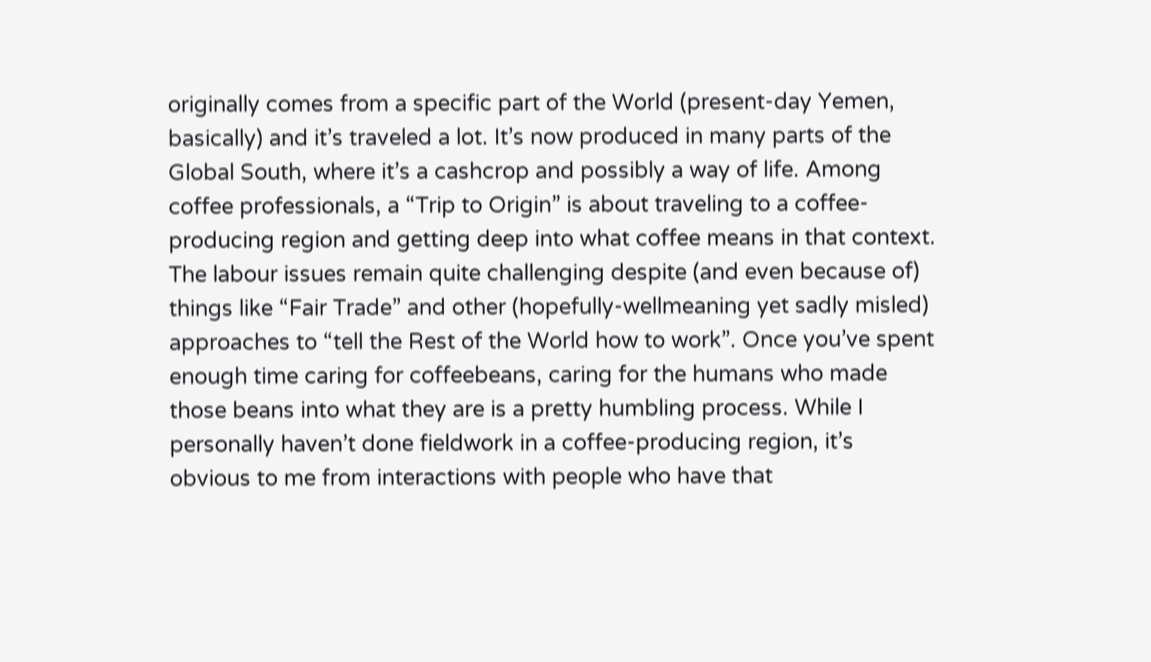originally comes from a specific part of the World (present-day Yemen, basically) and it’s traveled a lot. It’s now produced in many parts of the Global South, where it’s a cashcrop and possibly a way of life. Among coffee professionals, a “Trip to Origin” is about traveling to a coffee-producing region and getting deep into what coffee means in that context. The labour issues remain quite challenging despite (and even because of) things like “Fair Trade” and other (hopefully-wellmeaning yet sadly misled) approaches to “tell the Rest of the World how to work”. Once you’ve spent enough time caring for coffeebeans, caring for the humans who made those beans into what they are is a pretty humbling process. While I personally haven’t done fieldwork in a coffee-producing region, it’s obvious to me from interactions with people who have that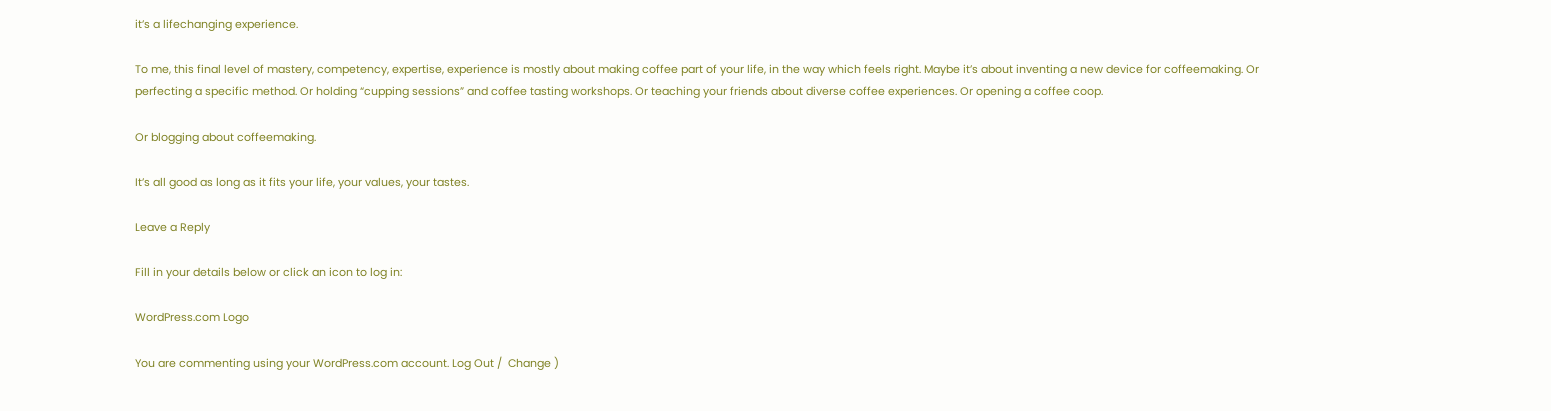it’s a lifechanging experience.

To me, this final level of mastery, competency, expertise, experience is mostly about making coffee part of your life, in the way which feels right. Maybe it’s about inventing a new device for coffeemaking. Or perfecting a specific method. Or holding “cupping sessions” and coffee tasting workshops. Or teaching your friends about diverse coffee experiences. Or opening a coffee coop.

Or blogging about coffeemaking.

It’s all good as long as it fits your life, your values, your tastes.

Leave a Reply

Fill in your details below or click an icon to log in:

WordPress.com Logo

You are commenting using your WordPress.com account. Log Out /  Change )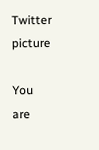Twitter picture

You are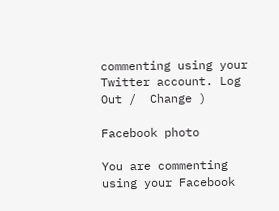commenting using your Twitter account. Log Out /  Change )

Facebook photo

You are commenting using your Facebook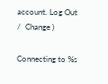account. Log Out /  Change )

Connecting to %s